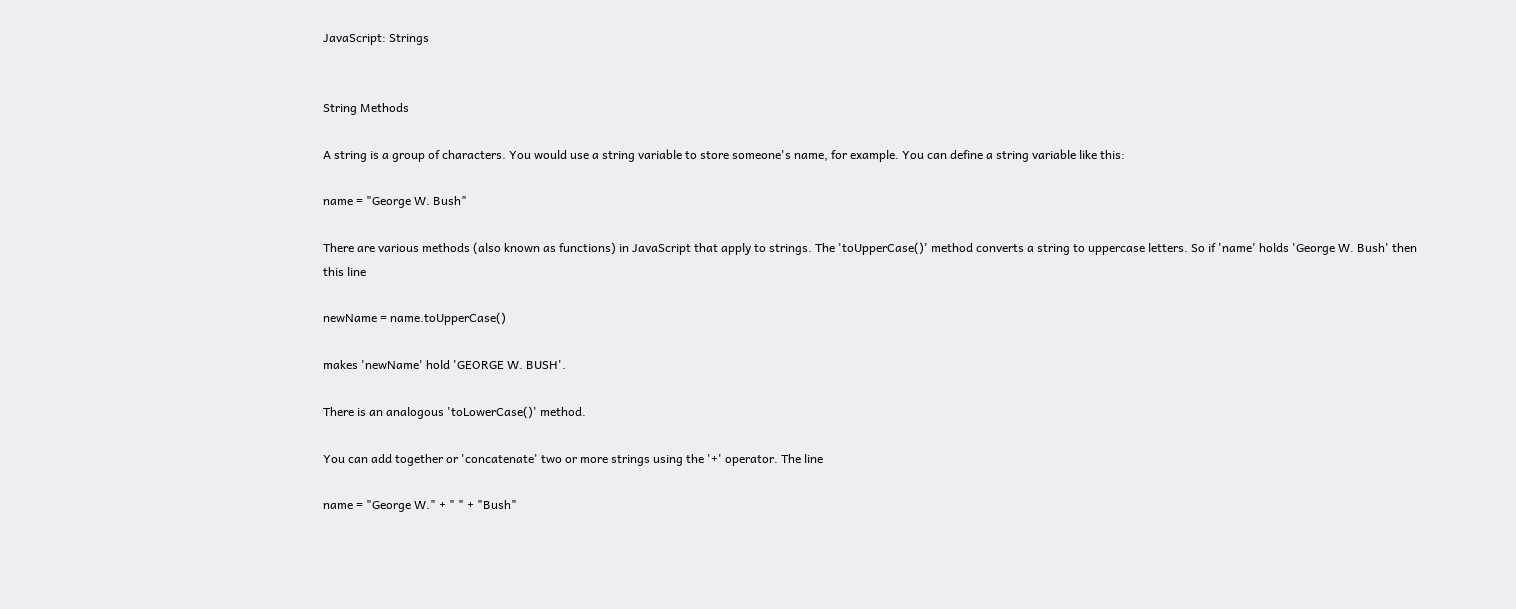JavaScript: Strings


String Methods

A string is a group of characters. You would use a string variable to store someone's name, for example. You can define a string variable like this:

name = "George W. Bush"

There are various methods (also known as functions) in JavaScript that apply to strings. The 'toUpperCase()' method converts a string to uppercase letters. So if 'name' holds 'George W. Bush' then this line

newName = name.toUpperCase()

makes 'newName' hold 'GEORGE W. BUSH'.

There is an analogous 'toLowerCase()' method.

You can add together or 'concatenate' two or more strings using the '+' operator. The line

name = "George W." + " " + "Bush"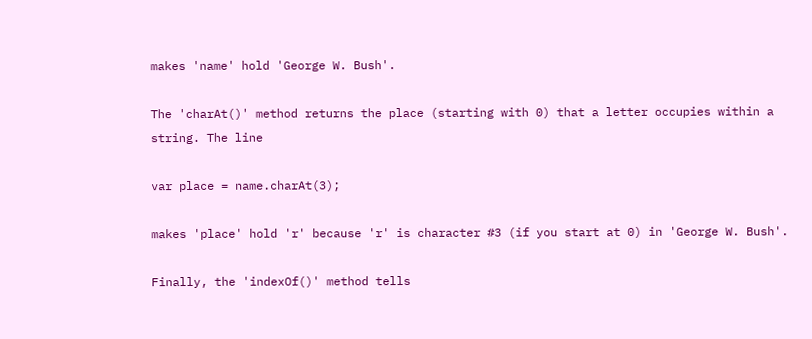makes 'name' hold 'George W. Bush'.

The 'charAt()' method returns the place (starting with 0) that a letter occupies within a string. The line

var place = name.charAt(3);

makes 'place' hold 'r' because 'r' is character #3 (if you start at 0) in 'George W. Bush'.

Finally, the 'indexOf()' method tells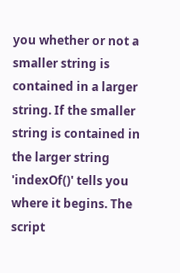you whether or not a smaller string is contained in a larger string. If the smaller string is contained in the larger string 'indexOf()' tells you where it begins. The script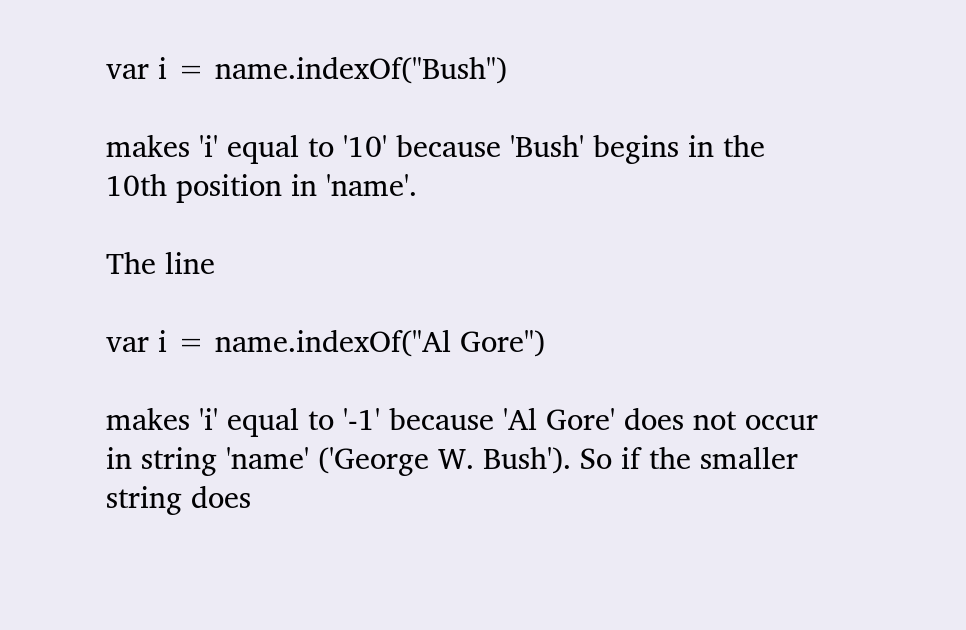var i = name.indexOf("Bush")

makes 'i' equal to '10' because 'Bush' begins in the 10th position in 'name'.

The line

var i = name.indexOf("Al Gore")

makes 'i' equal to '-1' because 'Al Gore' does not occur in string 'name' ('George W. Bush'). So if the smaller string does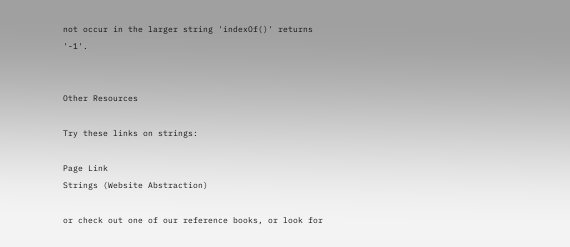not occur in the larger string 'indexOf()' returns '-1'.


Other Resources

Try these links on strings:

Page Link
Strings (Website Abstraction)

or check out one of our reference books, or look for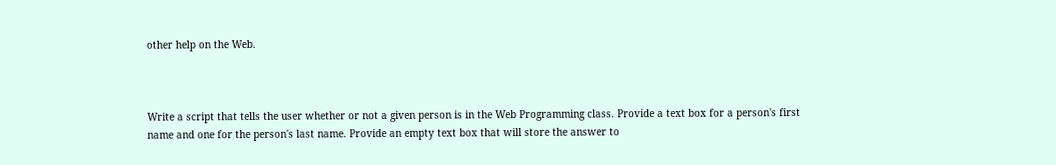other help on the Web.



Write a script that tells the user whether or not a given person is in the Web Programming class. Provide a text box for a person's first name and one for the person's last name. Provide an empty text box that will store the answer to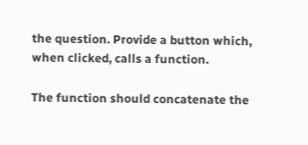the question. Provide a button which, when clicked, calls a function.

The function should concatenate the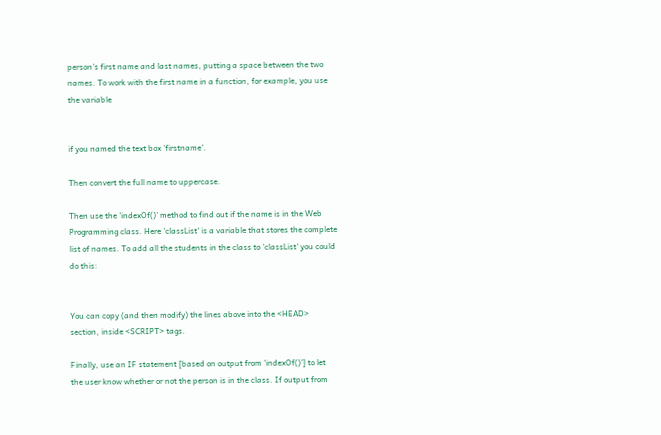person's first name and last names, putting a space between the two names. To work with the first name in a function, for example, you use the variable


if you named the text box 'firstname'.

Then convert the full name to uppercase.

Then use the 'indexOf()' method to find out if the name is in the Web Programming class. Here 'classList' is a variable that stores the complete list of names. To add all the students in the class to 'classList' you could do this:


You can copy (and then modify) the lines above into the <HEAD> section, inside <SCRIPT> tags.

Finally, use an IF statement [based on output from 'indexOf()'] to let the user know whether or not the person is in the class. If output from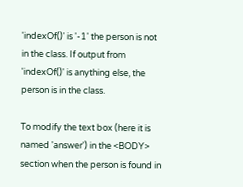'indexOf()' is '-1' the person is not in the class. If output from 'indexOf()' is anything else, the person is in the class.

To modify the text box (here it is named 'answer') in the <BODY> section when the person is found in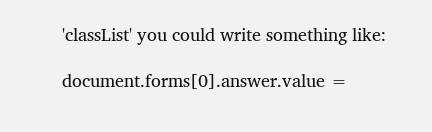'classList' you could write something like:

document.forms[0].answer.value =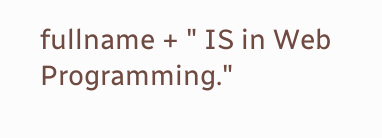fullname + " IS in Web Programming."